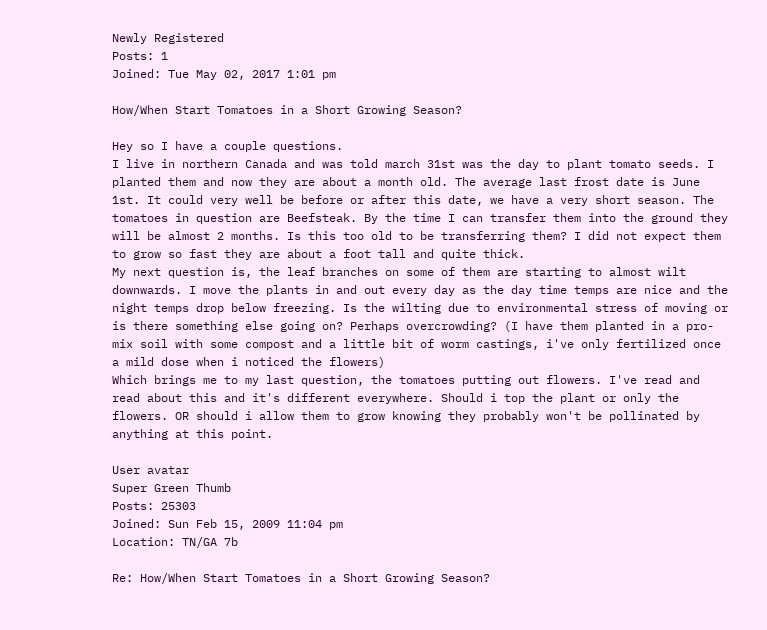Newly Registered
Posts: 1
Joined: Tue May 02, 2017 1:01 pm

How/When Start Tomatoes in a Short Growing Season?

Hey so I have a couple questions.
I live in northern Canada and was told march 31st was the day to plant tomato seeds. I planted them and now they are about a month old. The average last frost date is June 1st. It could very well be before or after this date, we have a very short season. The tomatoes in question are Beefsteak. By the time I can transfer them into the ground they will be almost 2 months. Is this too old to be transferring them? I did not expect them to grow so fast they are about a foot tall and quite thick.
My next question is, the leaf branches on some of them are starting to almost wilt downwards. I move the plants in and out every day as the day time temps are nice and the night temps drop below freezing. Is the wilting due to environmental stress of moving or is there something else going on? Perhaps overcrowding? (I have them planted in a pro-mix soil with some compost and a little bit of worm castings, i've only fertilized once a mild dose when i noticed the flowers)
Which brings me to my last question, the tomatoes putting out flowers. I've read and read about this and it's different everywhere. Should i top the plant or only the flowers. OR should i allow them to grow knowing they probably won't be pollinated by anything at this point.

User avatar
Super Green Thumb
Posts: 25303
Joined: Sun Feb 15, 2009 11:04 pm
Location: TN/GA 7b

Re: How/When Start Tomatoes in a Short Growing Season?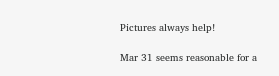Pictures always help!

Mar 31 seems reasonable for a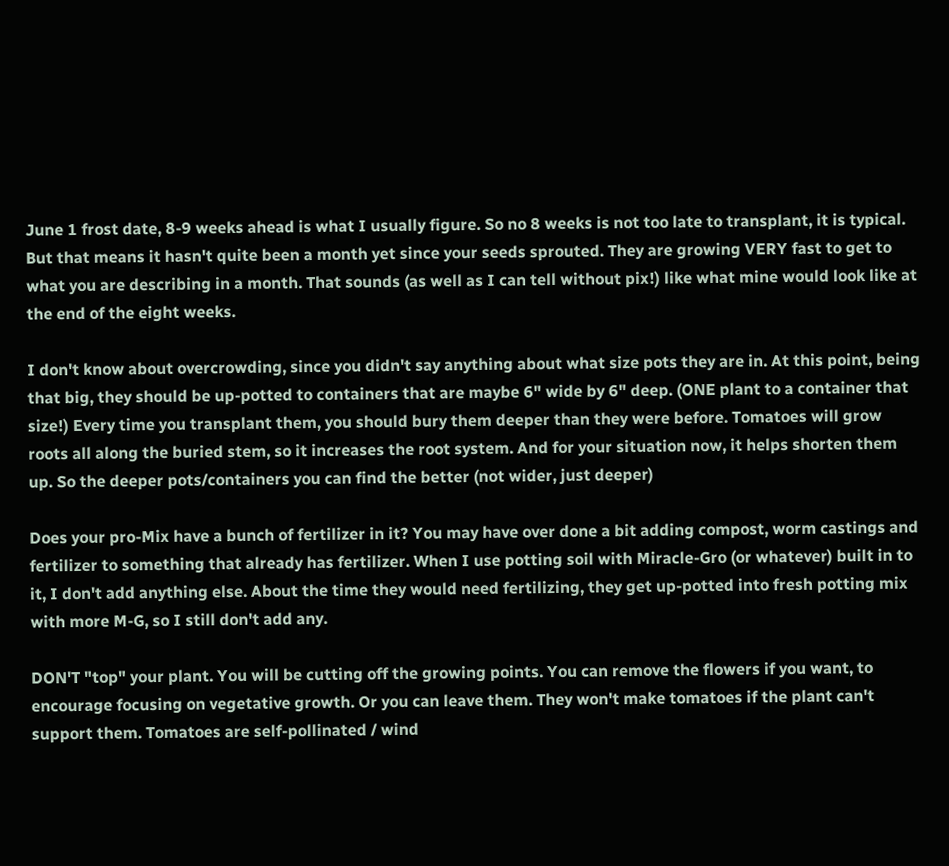June 1 frost date, 8-9 weeks ahead is what I usually figure. So no 8 weeks is not too late to transplant, it is typical. But that means it hasn't quite been a month yet since your seeds sprouted. They are growing VERY fast to get to what you are describing in a month. That sounds (as well as I can tell without pix!) like what mine would look like at the end of the eight weeks.

I don't know about overcrowding, since you didn't say anything about what size pots they are in. At this point, being that big, they should be up-potted to containers that are maybe 6" wide by 6" deep. (ONE plant to a container that size!) Every time you transplant them, you should bury them deeper than they were before. Tomatoes will grow roots all along the buried stem, so it increases the root system. And for your situation now, it helps shorten them up. So the deeper pots/containers you can find the better (not wider, just deeper)

Does your pro-Mix have a bunch of fertilizer in it? You may have over done a bit adding compost, worm castings and fertilizer to something that already has fertilizer. When I use potting soil with Miracle-Gro (or whatever) built in to it, I don't add anything else. About the time they would need fertilizing, they get up-potted into fresh potting mix with more M-G, so I still don't add any.

DON'T "top" your plant. You will be cutting off the growing points. You can remove the flowers if you want, to encourage focusing on vegetative growth. Or you can leave them. They won't make tomatoes if the plant can't support them. Tomatoes are self-pollinated / wind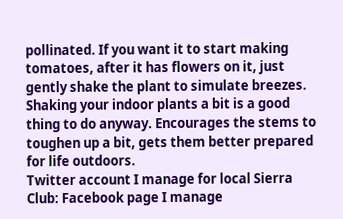pollinated. If you want it to start making tomatoes, after it has flowers on it, just gently shake the plant to simulate breezes. Shaking your indoor plants a bit is a good thing to do anyway. Encourages the stems to toughen up a bit, gets them better prepared for life outdoors.
Twitter account I manage for local Sierra Club: Facebook page I manage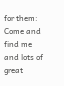for them: Come and find me and lots of great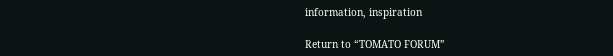information, inspiration

Return to “TOMATO FORUM”